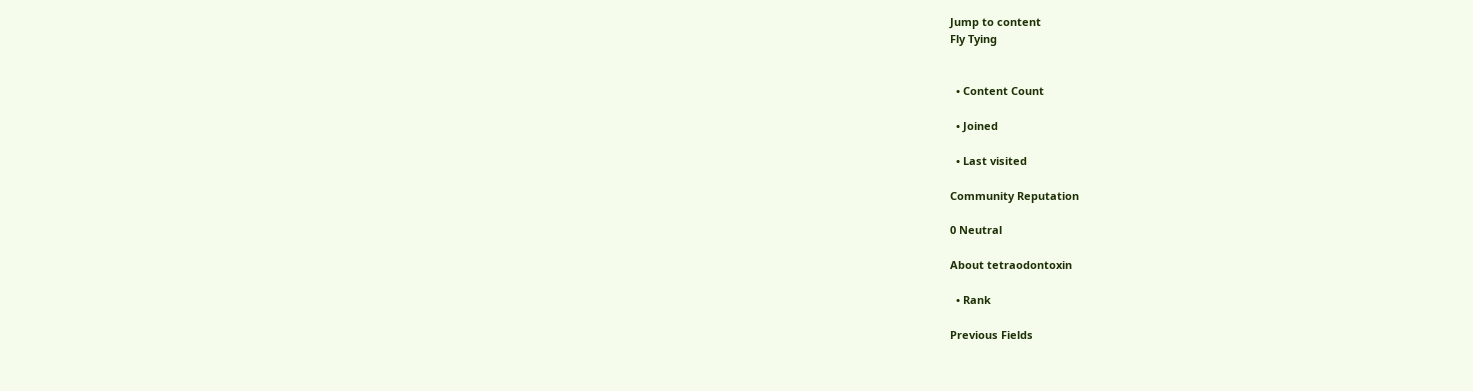Jump to content
Fly Tying


  • Content Count

  • Joined

  • Last visited

Community Reputation

0 Neutral

About tetraodontoxin

  • Rank

Previous Fields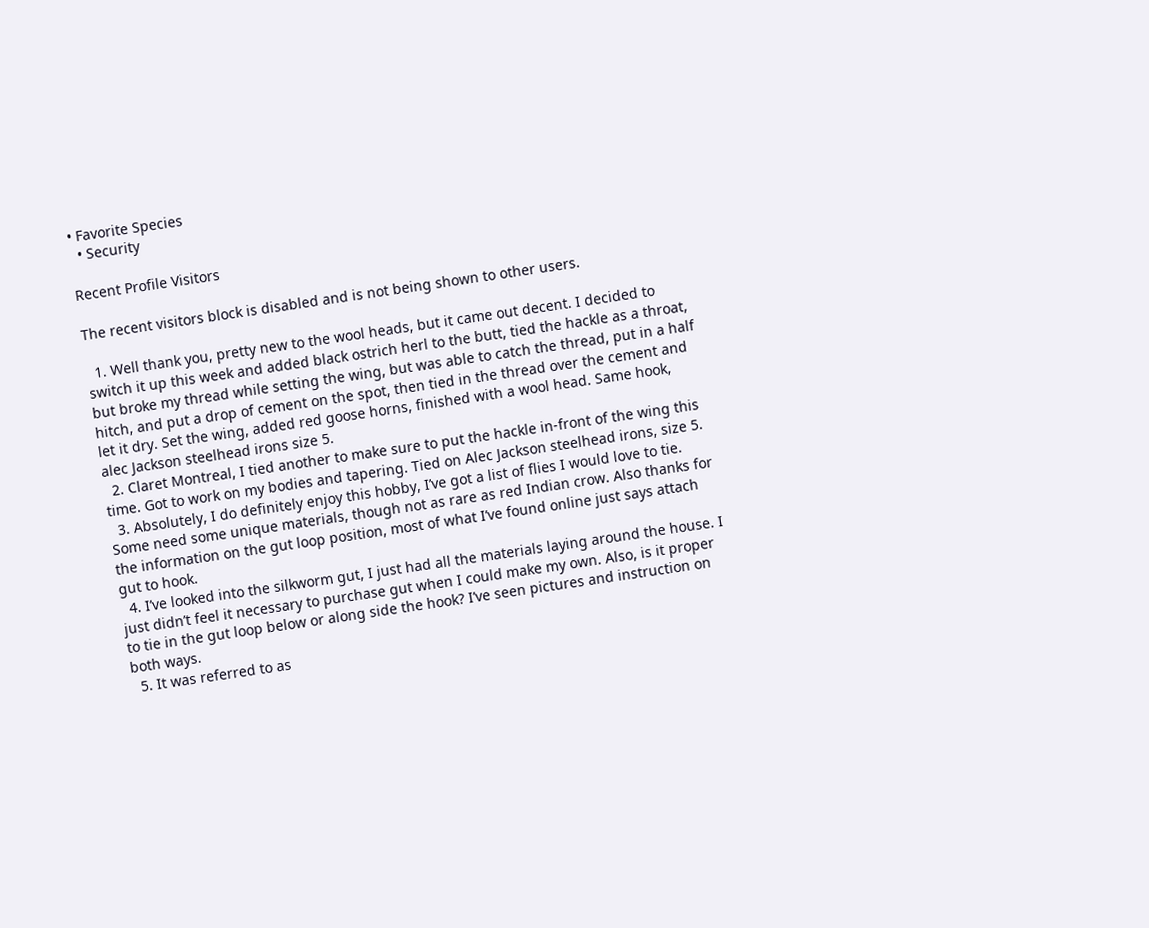• Favorite Species
  • Security

Recent Profile Visitors

The recent visitors block is disabled and is not being shown to other users.

  1. Well thank you, pretty new to the wool heads, but it came out decent. I decided to switch it up this week and added black ostrich herl to the butt, tied the hackle as a throat, but broke my thread while setting the wing, but was able to catch the thread, put in a half hitch, and put a drop of cement on the spot, then tied in the thread over the cement and let it dry. Set the wing, added red goose horns, finished with a wool head. Same hook, alec Jackson steelhead irons size 5.
  2. Claret Montreal, I tied another to make sure to put the hackle in-front of the wing this time. Got to work on my bodies and tapering. Tied on Alec Jackson steelhead irons, size 5.
  3. Absolutely, I do definitely enjoy this hobby, I’ve got a list of flies I would love to tie. Some need some unique materials, though not as rare as red Indian crow. Also thanks for the information on the gut loop position, most of what I’ve found online just says attach gut to hook.
  4. I’ve looked into the silkworm gut, I just had all the materials laying around the house. I just didn’t feel it necessary to purchase gut when I could make my own. Also, is it proper to tie in the gut loop below or along side the hook? I’ve seen pictures and instruction on both ways.
  5. It was referred to as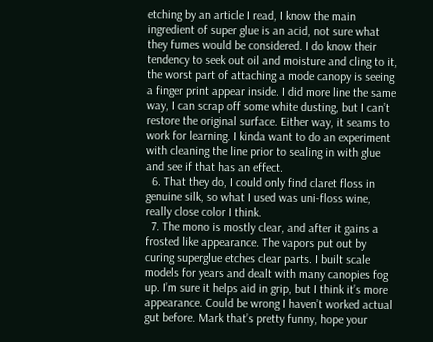etching by an article I read, I know the main ingredient of super glue is an acid, not sure what they fumes would be considered. I do know their tendency to seek out oil and moisture and cling to it, the worst part of attaching a mode canopy is seeing a finger print appear inside. I did more line the same way, I can scrap off some white dusting, but I can’t restore the original surface. Either way, it seams to work for learning. I kinda want to do an experiment with cleaning the line prior to sealing in with glue and see if that has an effect.
  6. That they do, I could only find claret floss in genuine silk, so what I used was uni-floss wine, really close color I think.
  7. The mono is mostly clear, and after it gains a frosted like appearance. The vapors put out by curing superglue etches clear parts. I built scale models for years and dealt with many canopies fog up. I’m sure it helps aid in grip, but I think it’s more appearance. Could be wrong I haven’t worked actual gut before. Mark that’s pretty funny, hope your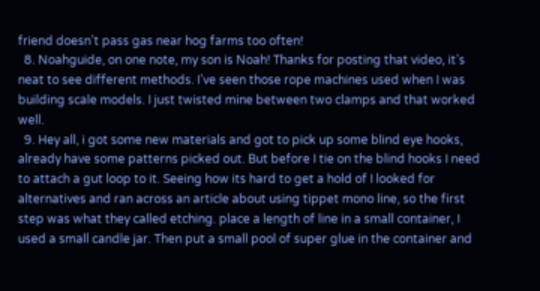friend doesn’t pass gas near hog farms too often!
  8. Noahguide, on one note, my son is Noah! Thanks for posting that video, it’s neat to see different methods. I’ve seen those rope machines used when I was building scale models. I just twisted mine between two clamps and that worked well.
  9. Hey all, i got some new materials and got to pick up some blind eye hooks, already have some patterns picked out. But before I tie on the blind hooks I need to attach a gut loop to it. Seeing how its hard to get a hold of I looked for alternatives and ran across an article about using tippet mono line, so the first step was what they called etching. place a length of line in a small container, I used a small candle jar. Then put a small pool of super glue in the container and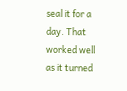seal it for a day. That worked well as it turned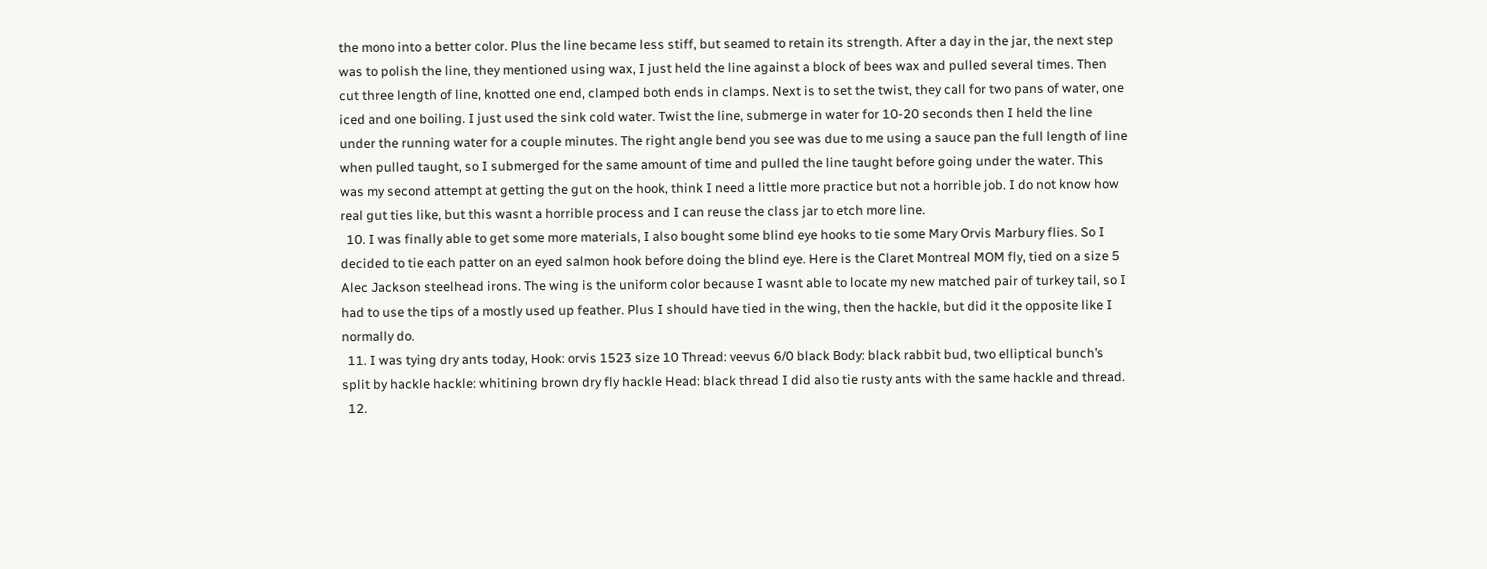the mono into a better color. Plus the line became less stiff, but seamed to retain its strength. After a day in the jar, the next step was to polish the line, they mentioned using wax, I just held the line against a block of bees wax and pulled several times. Then cut three length of line, knotted one end, clamped both ends in clamps. Next is to set the twist, they call for two pans of water, one iced and one boiling. I just used the sink cold water. Twist the line, submerge in water for 10-20 seconds then I held the line under the running water for a couple minutes. The right angle bend you see was due to me using a sauce pan the full length of line when pulled taught, so I submerged for the same amount of time and pulled the line taught before going under the water. This was my second attempt at getting the gut on the hook, think I need a little more practice but not a horrible job. I do not know how real gut ties like, but this wasnt a horrible process and I can reuse the class jar to etch more line.
  10. I was finally able to get some more materials, I also bought some blind eye hooks to tie some Mary Orvis Marbury flies. So I decided to tie each patter on an eyed salmon hook before doing the blind eye. Here is the Claret Montreal MOM fly, tied on a size 5 Alec Jackson steelhead irons. The wing is the uniform color because I wasnt able to locate my new matched pair of turkey tail, so I had to use the tips of a mostly used up feather. Plus I should have tied in the wing, then the hackle, but did it the opposite like I normally do.
  11. I was tying dry ants today, Hook: orvis 1523 size 10 Thread: veevus 6/0 black Body: black rabbit bud, two elliptical bunch’s split by hackle hackle: whitining brown dry fly hackle Head: black thread I did also tie rusty ants with the same hackle and thread.
  12.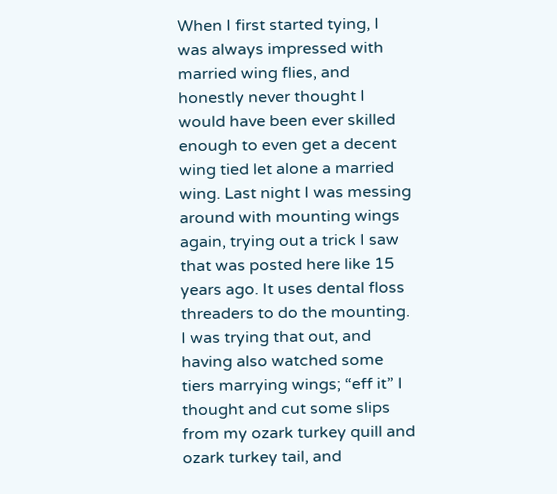When I first started tying, I was always impressed with married wing flies, and honestly never thought I would have been ever skilled enough to even get a decent wing tied let alone a married wing. Last night I was messing around with mounting wings again, trying out a trick I saw that was posted here like 15 years ago. It uses dental floss threaders to do the mounting. I was trying that out, and having also watched some tiers marrying wings; “eff it” I thought and cut some slips from my ozark turkey quill and ozark turkey tail, and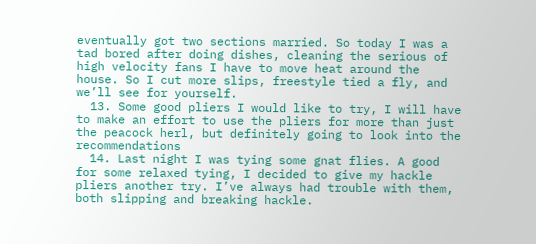eventually got two sections married. So today I was a tad bored after doing dishes, cleaning the serious of high velocity fans I have to move heat around the house. So I cut more slips, freestyle tied a fly, and we’ll see for yourself.
  13. Some good pliers I would like to try, I will have to make an effort to use the pliers for more than just the peacock herl, but definitely going to look into the recommendations
  14. Last night I was tying some gnat flies. A good for some relaxed tying, I decided to give my hackle pliers another try. I’ve always had trouble with them, both slipping and breaking hackle.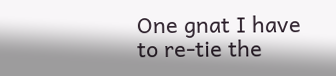One gnat I have to re-tie the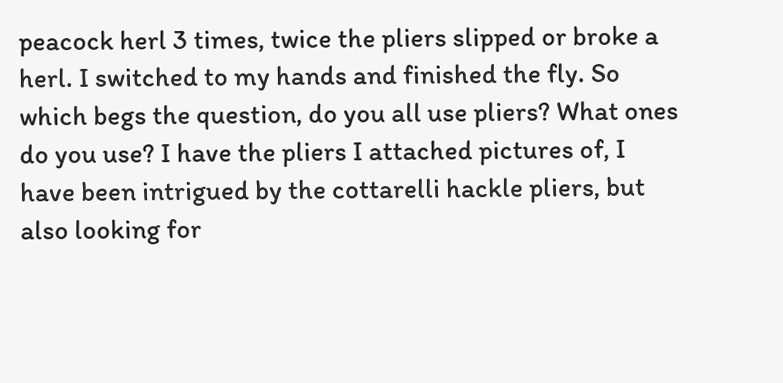peacock herl 3 times, twice the pliers slipped or broke a herl. I switched to my hands and finished the fly. So which begs the question, do you all use pliers? What ones do you use? I have the pliers I attached pictures of, I have been intrigued by the cottarelli hackle pliers, but also looking for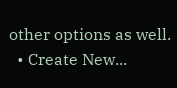other options as well.
  • Create New...